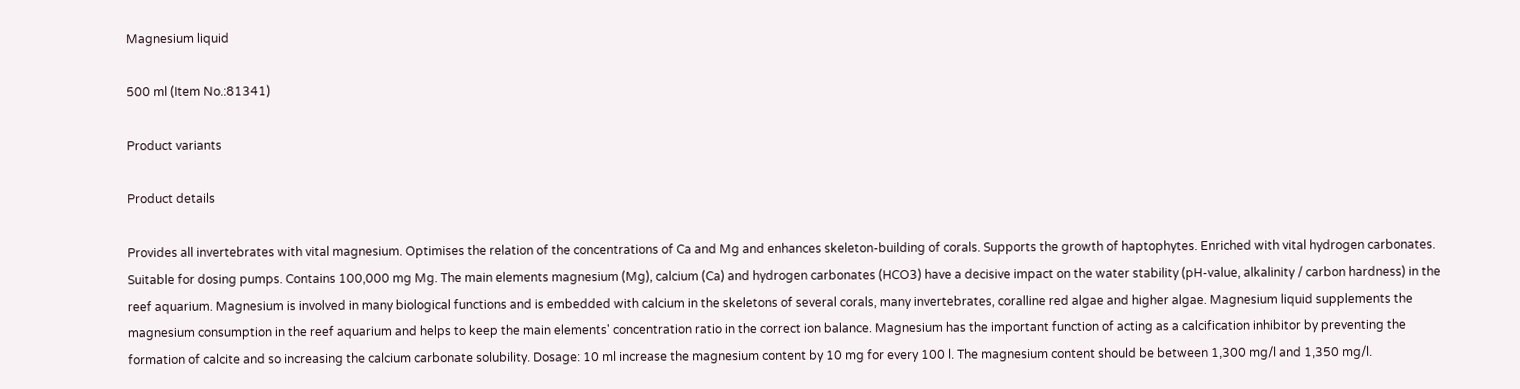Magnesium liquid

500 ml (Item No.:81341)

Product variants

Product details

Provides all invertebrates with vital magnesium. Optimises the relation of the concentrations of Ca and Mg and enhances skeleton-building of corals. Supports the growth of haptophytes. Enriched with vital hydrogen carbonates. Suitable for dosing pumps. Contains 100,000 mg Mg. The main elements magnesium (Mg), calcium (Ca) and hydrogen carbonates (HCO3) have a decisive impact on the water stability (pH-value, alkalinity / carbon hardness) in the reef aquarium. Magnesium is involved in many biological functions and is embedded with calcium in the skeletons of several corals, many invertebrates, coralline red algae and higher algae. Magnesium liquid supplements the magnesium consumption in the reef aquarium and helps to keep the main elements' concentration ratio in the correct ion balance. Magnesium has the important function of acting as a calcification inhibitor by preventing the formation of calcite and so increasing the calcium carbonate solubility. Dosage: 10 ml increase the magnesium content by 10 mg for every 100 l. The magnesium content should be between 1,300 mg/l and 1,350 mg/l.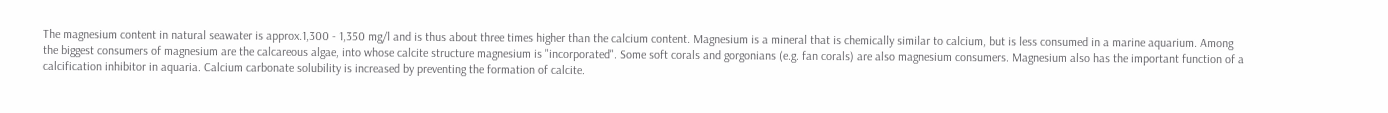The magnesium content in natural seawater is approx.1,300 - 1,350 mg/l and is thus about three times higher than the calcium content. Magnesium is a mineral that is chemically similar to calcium, but is less consumed in a marine aquarium. Among the biggest consumers of magnesium are the calcareous algae, into whose calcite structure magnesium is "incorporated". Some soft corals and gorgonians (e.g. fan corals) are also magnesium consumers. Magnesium also has the important function of a calcification inhibitor in aquaria. Calcium carbonate solubility is increased by preventing the formation of calcite.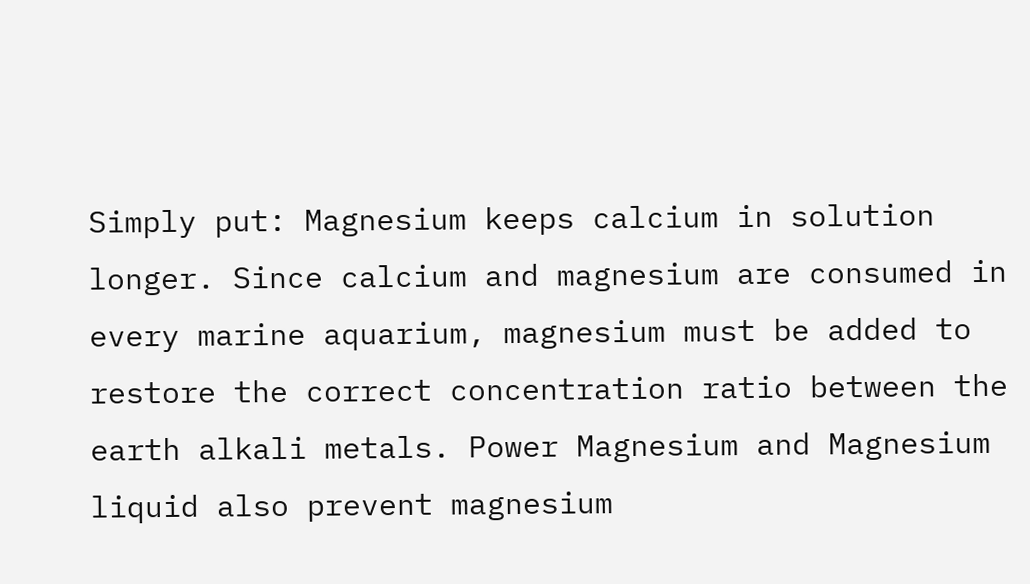Simply put: Magnesium keeps calcium in solution longer. Since calcium and magnesium are consumed in every marine aquarium, magnesium must be added to restore the correct concentration ratio between the earth alkali metals. Power Magnesium and Magnesium liquid also prevent magnesium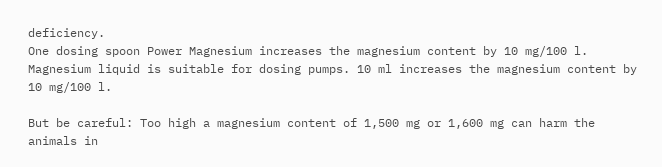deficiency.
One dosing spoon Power Magnesium increases the magnesium content by 10 mg/100 l. Magnesium liquid is suitable for dosing pumps. 10 ml increases the magnesium content by 10 mg/100 l.

But be careful: Too high a magnesium content of 1,500 mg or 1,600 mg can harm the animals in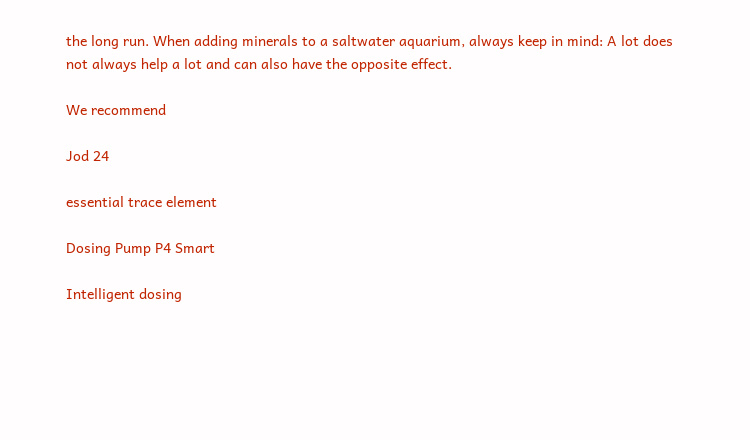the long run. When adding minerals to a saltwater aquarium, always keep in mind: A lot does not always help a lot and can also have the opposite effect.

We recommend

Jod 24

essential trace element

Dosing Pump P4 Smart

Intelligent dosing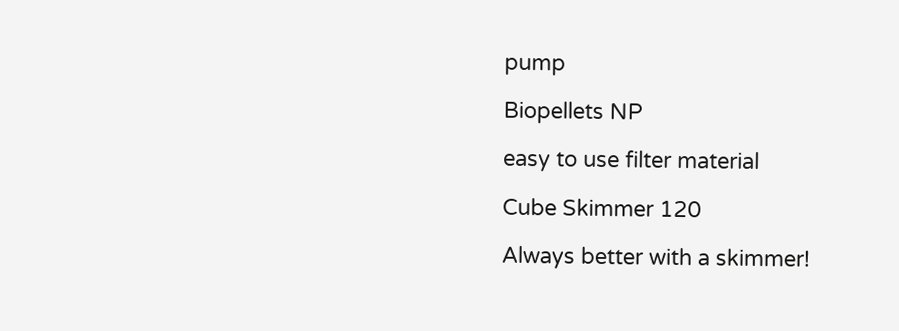pump

Biopellets NP

easy to use filter material

Cube Skimmer 120

Always better with a skimmer!